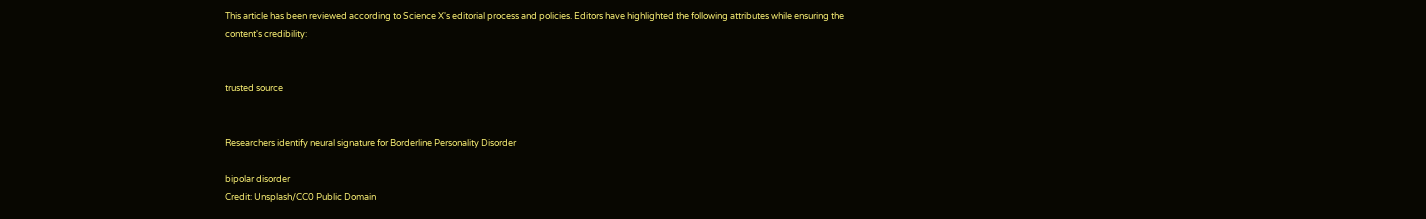This article has been reviewed according to Science X's editorial process and policies. Editors have highlighted the following attributes while ensuring the content's credibility:


trusted source


Researchers identify neural signature for Borderline Personality Disorder

bipolar disorder
Credit: Unsplash/CC0 Public Domain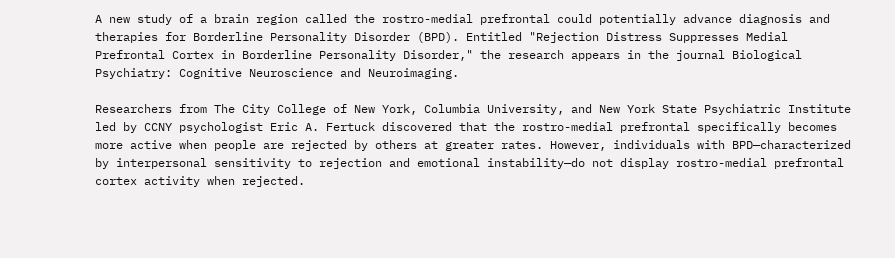A new study of a brain region called the rostro-medial prefrontal could potentially advance diagnosis and therapies for Borderline Personality Disorder (BPD). Entitled "Rejection Distress Suppresses Medial Prefrontal Cortex in Borderline Personality Disorder," the research appears in the journal Biological Psychiatry: Cognitive Neuroscience and Neuroimaging.

Researchers from The City College of New York, Columbia University, and New York State Psychiatric Institute led by CCNY psychologist Eric A. Fertuck discovered that the rostro-medial prefrontal specifically becomes more active when people are rejected by others at greater rates. However, individuals with BPD—characterized by interpersonal sensitivity to rejection and emotional instability—do not display rostro-medial prefrontal cortex activity when rejected.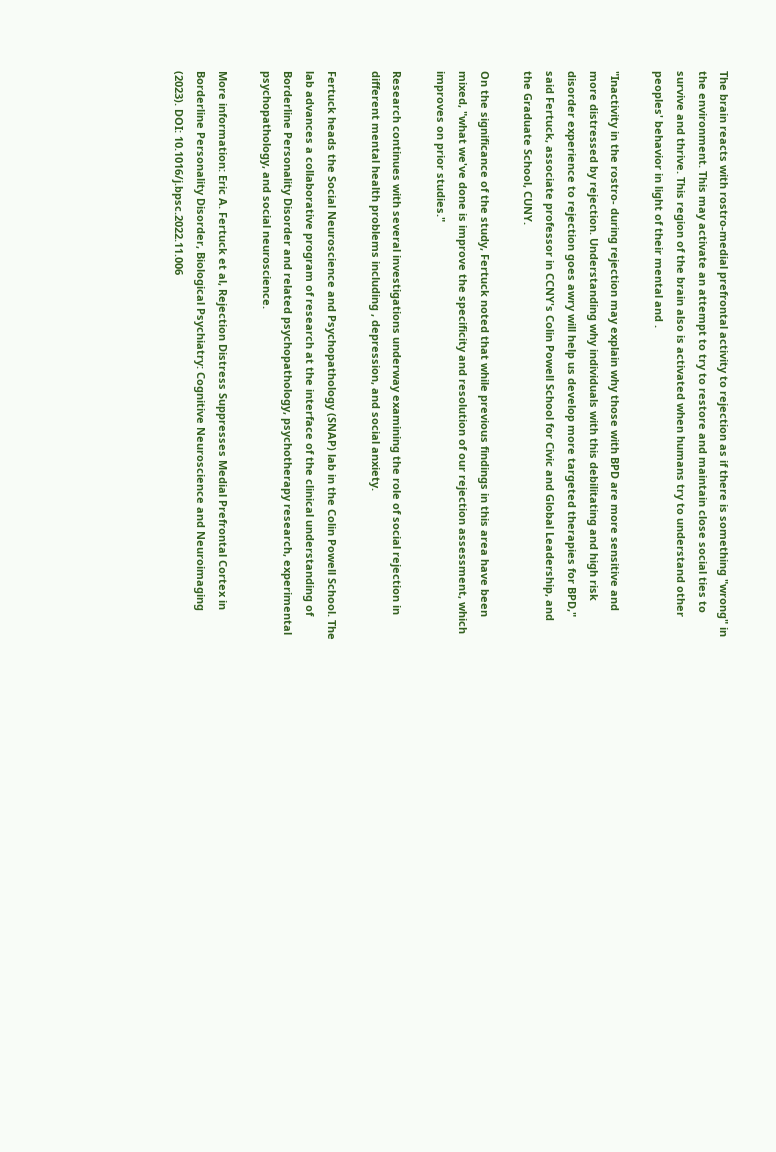The brain reacts with rostro-medial prefrontal activity to rejection as if there is something "wrong" in the environment. This may activate an attempt to try to restore and maintain close social ties to survive and thrive. This region of the brain also is activated when humans try to understand other peoples' behavior in light of their mental and .

"Inactivity in the rostro- during rejection may explain why those with BPD are more sensitive and more distressed by rejection. Understanding why individuals with this debilitating and high risk disorder experience to rejection goes awry will help us develop more targeted therapies for BPD," said Fertuck, associate professor in CCNY's Colin Powell School for Civic and Global Leadership, and the Graduate School, CUNY.

On the significance of the study, Fertuck noted that while previous findings in this area have been mixed, "what we've done is improve the specificity and resolution of our rejection assessment, which improves on prior studies."

Research continues with several investigations underway examining the role of social rejection in different mental health problems including , depression, and social anxiety.

Fertuck heads the Social Neuroscience and Psychopathology (SNAP) lab in the Colin Powell School. The lab advances a collaborative program of research at the interface of the clinical understanding of Borderline Personality Disorder and related psychopathology, psychotherapy research, experimental psychopathology, and social neuroscience.

More information: Eric A. Fertuck et al, Rejection Distress Suppresses Medial Prefrontal Cortex in Borderline Personality Disorder, Biological Psychiatry: Cognitive Neuroscience and Neuroimaging (2023). DOI: 10.1016/j.bpsc.2022.11.006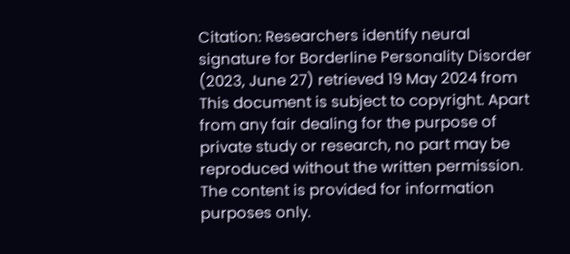Citation: Researchers identify neural signature for Borderline Personality Disorder (2023, June 27) retrieved 19 May 2024 from
This document is subject to copyright. Apart from any fair dealing for the purpose of private study or research, no part may be reproduced without the written permission. The content is provided for information purposes only.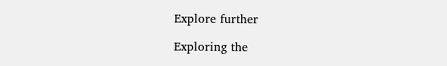Explore further

Exploring the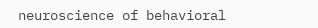neuroscience of behavioral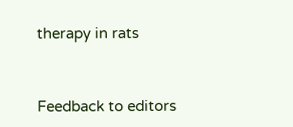therapy in rats


Feedback to editors